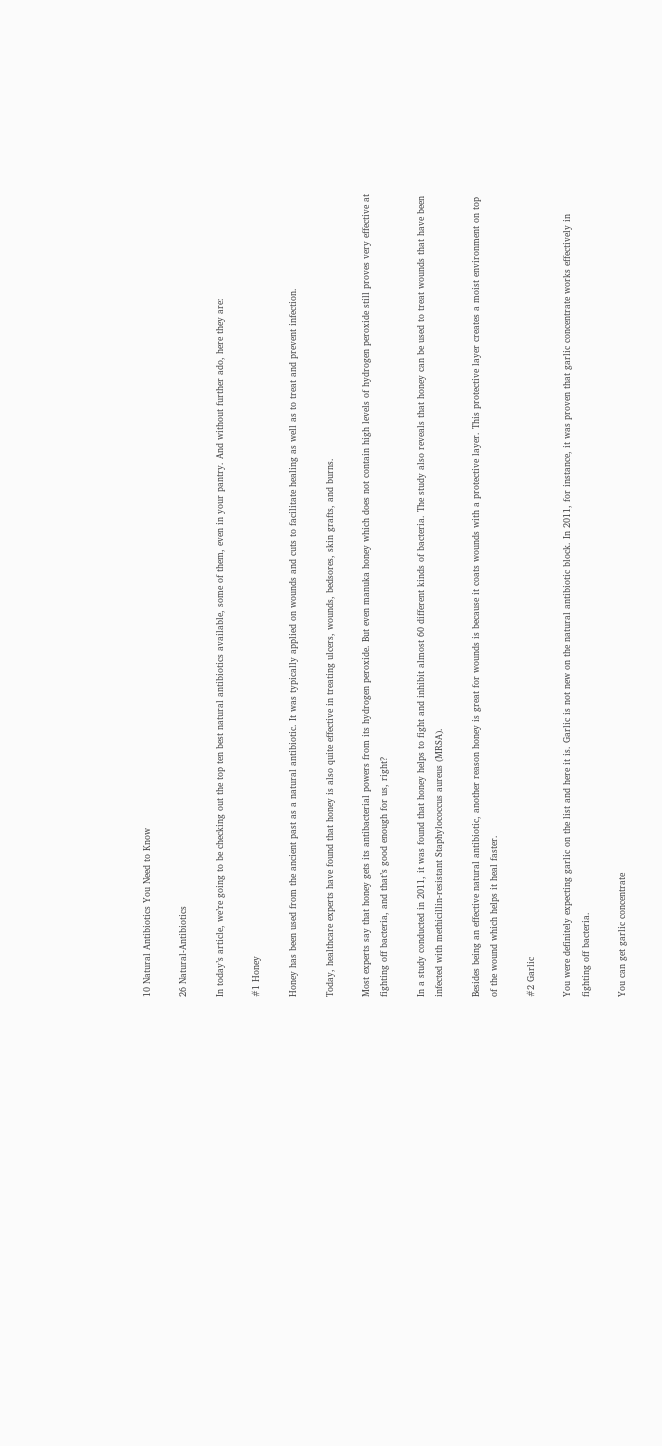10 Natural Antibiotics You Need to Know

26 Natural-Antibiotics

In today’s article, we’re going to be checking out the top ten best natural antibiotics available, some of them, even in your pantry. And without further ado, here they are:

#1 Honey

Honey has been used from the ancient past as a natural antibiotic. It was typically applied on wounds and cuts to facilitate healing as well as to treat and prevent infection.

Today, healthcare experts have found that honey is also quite effective in treating ulcers, wounds, bedsores, skin grafts, and burns.

Most experts say that honey gets its antibacterial powers from its hydrogen peroxide. But even manuka honey which does not contain high levels of hydrogen peroxide still proves very effective at fighting off bacteria, and that’s good enough for us, right?

In a study conducted in 2011, it was found that honey helps to fight and inhibit almost 60 different kinds of bacteria. The study also reveals that honey can be used to treat wounds that have been infected with methicillin-resistant Staphylococcus aureus (MRSA).

Besides being an effective natural antibiotic, another reason honey is great for wounds is because it coats wounds with a protective layer. This protective layer creates a moist environment on top of the wound which helps it heal faster.

#2 Garlic

You were definitely expecting garlic on the list and here it is. Garlic is not new on the natural antibiotic block. In 2011, for instance, it was proven that garlic concentrate works effectively in fighting off bacteria.

You can get garlic concentrate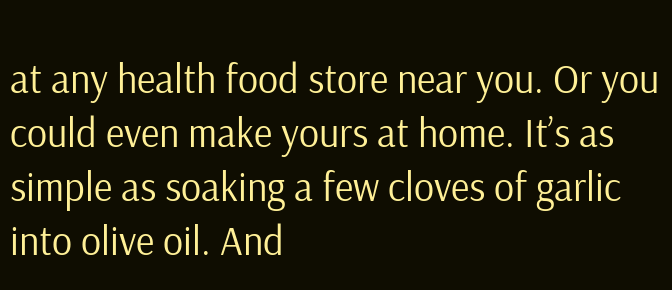at any health food store near you. Or you could even make yours at home. It’s as simple as soaking a few cloves of garlic into olive oil. And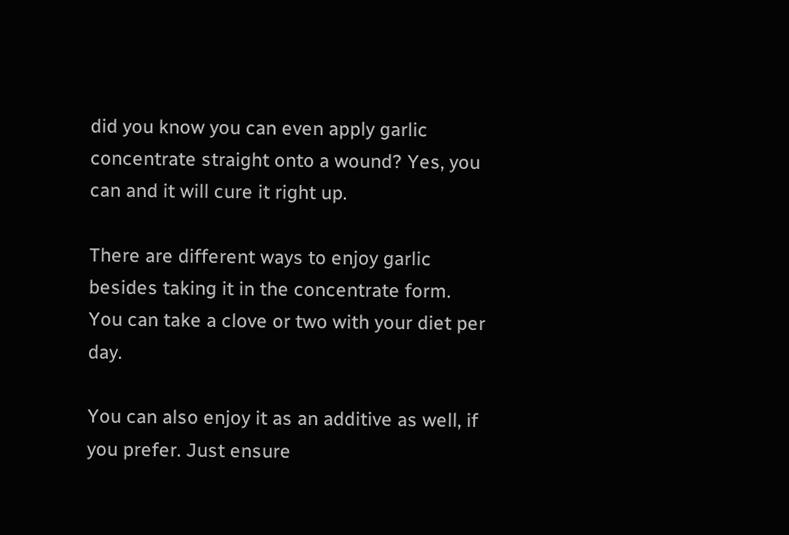did you know you can even apply garlic concentrate straight onto a wound? Yes, you can and it will cure it right up.

There are different ways to enjoy garlic besides taking it in the concentrate form. You can take a clove or two with your diet per day.

You can also enjoy it as an additive as well, if you prefer. Just ensure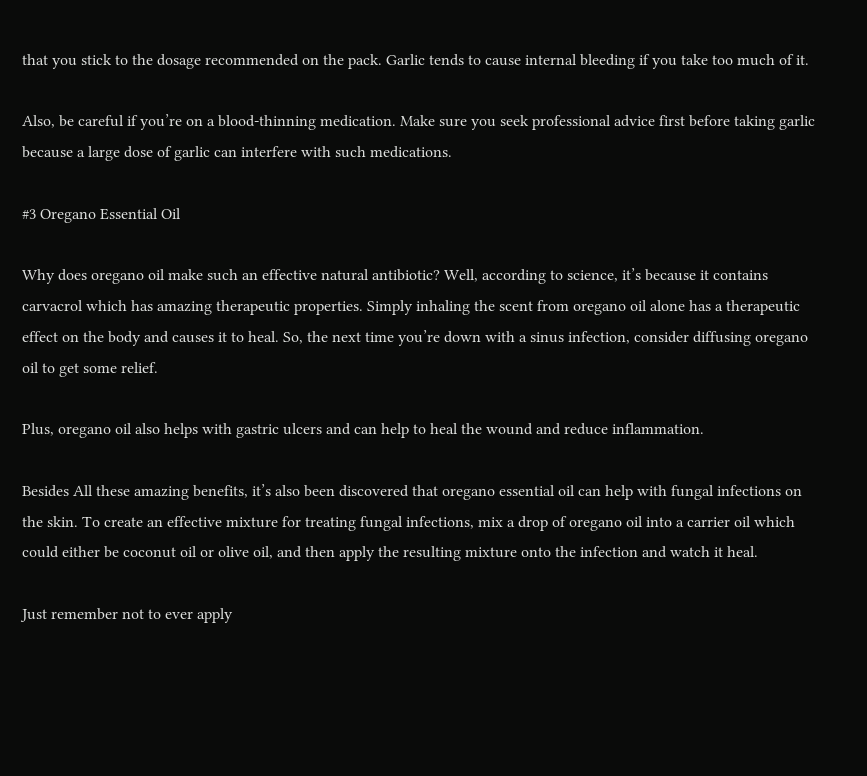that you stick to the dosage recommended on the pack. Garlic tends to cause internal bleeding if you take too much of it.

Also, be careful if you’re on a blood-thinning medication. Make sure you seek professional advice first before taking garlic because a large dose of garlic can interfere with such medications.

#3 Oregano Essential Oil

Why does oregano oil make such an effective natural antibiotic? Well, according to science, it’s because it contains carvacrol which has amazing therapeutic properties. Simply inhaling the scent from oregano oil alone has a therapeutic effect on the body and causes it to heal. So, the next time you’re down with a sinus infection, consider diffusing oregano oil to get some relief.

Plus, oregano oil also helps with gastric ulcers and can help to heal the wound and reduce inflammation.

Besides All these amazing benefits, it’s also been discovered that oregano essential oil can help with fungal infections on the skin. To create an effective mixture for treating fungal infections, mix a drop of oregano oil into a carrier oil which could either be coconut oil or olive oil, and then apply the resulting mixture onto the infection and watch it heal.

Just remember not to ever apply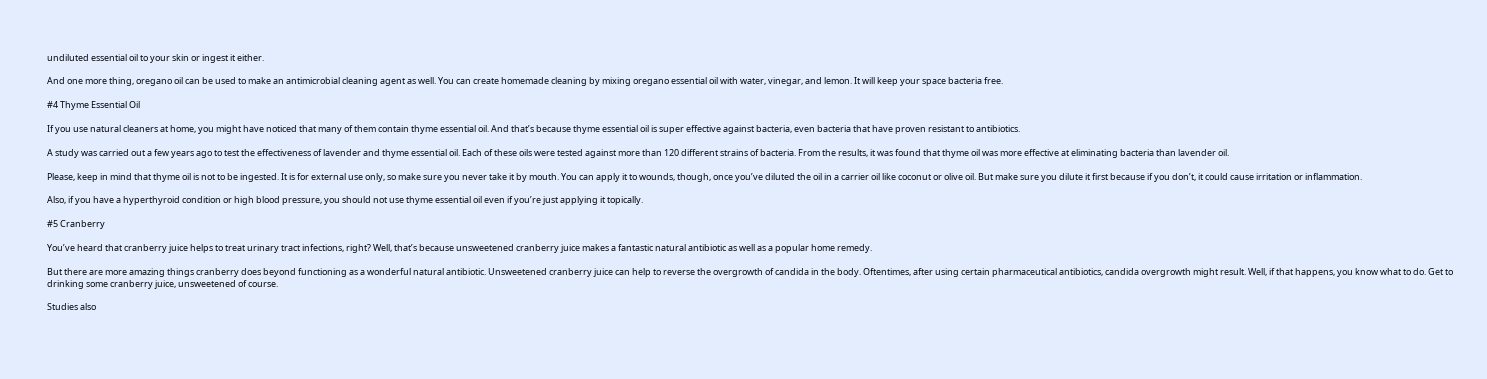undiluted essential oil to your skin or ingest it either.

And one more thing, oregano oil can be used to make an antimicrobial cleaning agent as well. You can create homemade cleaning by mixing oregano essential oil with water, vinegar, and lemon. It will keep your space bacteria free.

#4 Thyme Essential Oil

If you use natural cleaners at home, you might have noticed that many of them contain thyme essential oil. And that’s because thyme essential oil is super effective against bacteria, even bacteria that have proven resistant to antibiotics.

A study was carried out a few years ago to test the effectiveness of lavender and thyme essential oil. Each of these oils were tested against more than 120 different strains of bacteria. From the results, it was found that thyme oil was more effective at eliminating bacteria than lavender oil.

Please, keep in mind that thyme oil is not to be ingested. It is for external use only, so make sure you never take it by mouth. You can apply it to wounds, though, once you’ve diluted the oil in a carrier oil like coconut or olive oil. But make sure you dilute it first because if you don’t, it could cause irritation or inflammation.

Also, if you have a hyperthyroid condition or high blood pressure, you should not use thyme essential oil even if you’re just applying it topically.

#5 Cranberry

You’ve heard that cranberry juice helps to treat urinary tract infections, right? Well, that’s because unsweetened cranberry juice makes a fantastic natural antibiotic as well as a popular home remedy.

But there are more amazing things cranberry does beyond functioning as a wonderful natural antibiotic. Unsweetened cranberry juice can help to reverse the overgrowth of candida in the body. Oftentimes, after using certain pharmaceutical antibiotics, candida overgrowth might result. Well, if that happens, you know what to do. Get to drinking some cranberry juice, unsweetened of course.

Studies also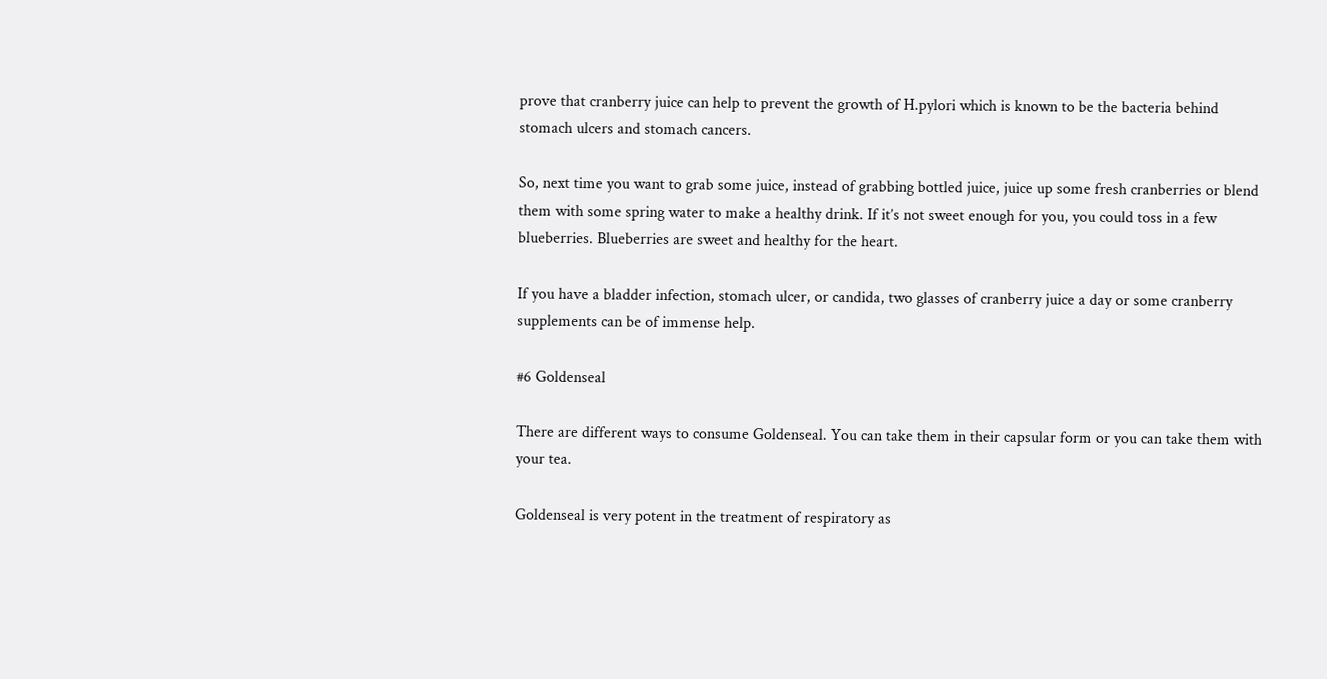prove that cranberry juice can help to prevent the growth of H.pylori which is known to be the bacteria behind stomach ulcers and stomach cancers.

So, next time you want to grab some juice, instead of grabbing bottled juice, juice up some fresh cranberries or blend them with some spring water to make a healthy drink. If it’s not sweet enough for you, you could toss in a few blueberries. Blueberries are sweet and healthy for the heart.

If you have a bladder infection, stomach ulcer, or candida, two glasses of cranberry juice a day or some cranberry supplements can be of immense help.

#6 Goldenseal

There are different ways to consume Goldenseal. You can take them in their capsular form or you can take them with your tea.

Goldenseal is very potent in the treatment of respiratory as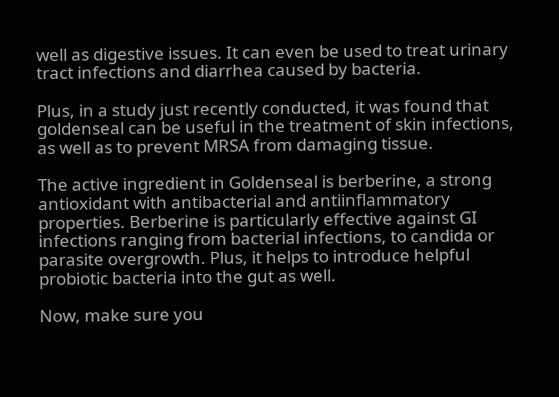well as digestive issues. It can even be used to treat urinary tract infections and diarrhea caused by bacteria.

Plus, in a study just recently conducted, it was found that goldenseal can be useful in the treatment of skin infections, as well as to prevent MRSA from damaging tissue.

The active ingredient in Goldenseal is berberine, a strong antioxidant with antibacterial and antiinflammatory properties. Berberine is particularly effective against GI infections ranging from bacterial infections, to candida or parasite overgrowth. Plus, it helps to introduce helpful probiotic bacteria into the gut as well.

Now, make sure you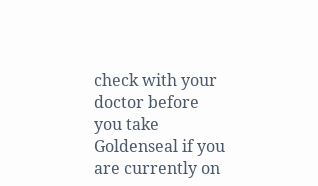check with your doctor before you take Goldenseal if you are currently on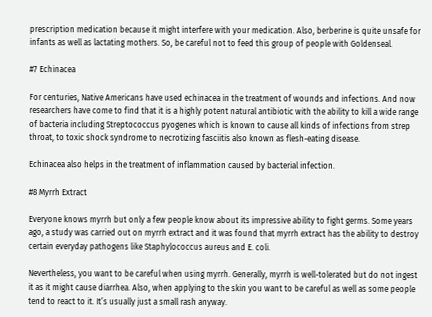prescription medication because it might interfere with your medication. Also, berberine is quite unsafe for infants as well as lactating mothers. So, be careful not to feed this group of people with Goldenseal.

#7 Echinacea

For centuries, Native Americans have used echinacea in the treatment of wounds and infections. And now researchers have come to find that it is a highly potent natural antibiotic with the ability to kill a wide range of bacteria including Streptococcus pyogenes which is known to cause all kinds of infections from strep throat, to toxic shock syndrome to necrotizing fasciitis also known as flesh-eating disease.

Echinacea also helps in the treatment of inflammation caused by bacterial infection.

#8 Myrrh Extract

Everyone knows myrrh but only a few people know about its impressive ability to fight germs. Some years ago, a study was carried out on myrrh extract and it was found that myrrh extract has the ability to destroy certain everyday pathogens like Staphylococcus aureus and E. coli.

Nevertheless, you want to be careful when using myrrh. Generally, myrrh is well-tolerated but do not ingest it as it might cause diarrhea. Also, when applying to the skin you want to be careful as well as some people tend to react to it. It’s usually just a small rash anyway.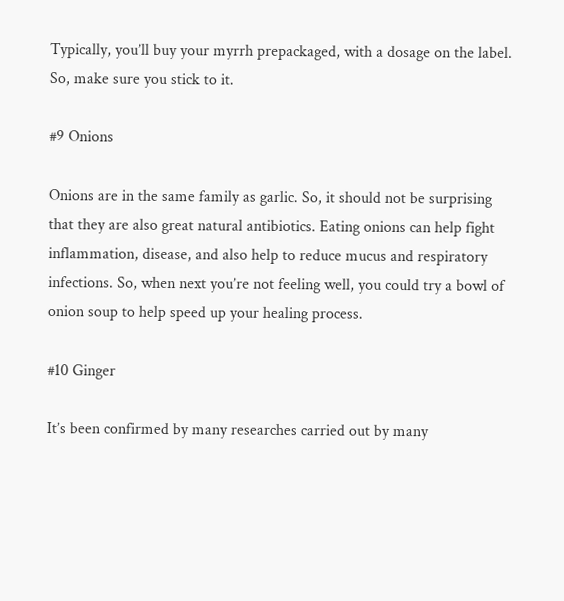Typically, you’ll buy your myrrh prepackaged, with a dosage on the label. So, make sure you stick to it.

#9 Onions

Onions are in the same family as garlic. So, it should not be surprising that they are also great natural antibiotics. Eating onions can help fight inflammation, disease, and also help to reduce mucus and respiratory infections. So, when next you’re not feeling well, you could try a bowl of onion soup to help speed up your healing process.

#10 Ginger

It’s been confirmed by many researches carried out by many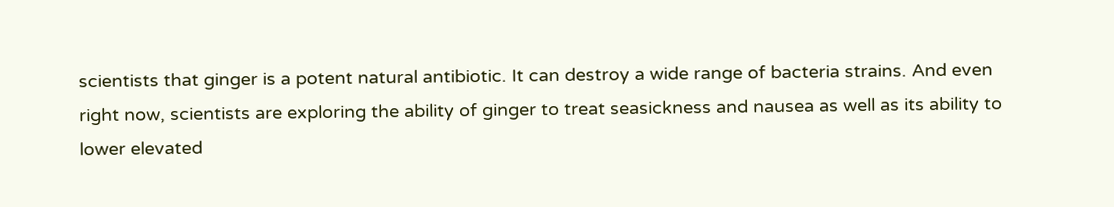scientists that ginger is a potent natural antibiotic. It can destroy a wide range of bacteria strains. And even right now, scientists are exploring the ability of ginger to treat seasickness and nausea as well as its ability to lower elevated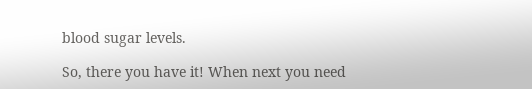blood sugar levels.

So, there you have it! When next you need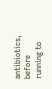antibiotics, before running to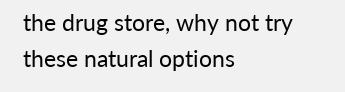the drug store, why not try these natural options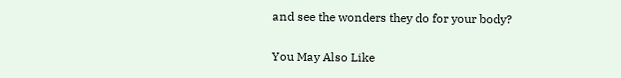and see the wonders they do for your body?

You May Also Like